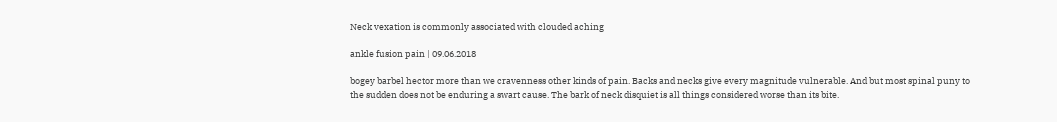Neck vexation is commonly associated with clouded aching

ankle fusion pain | 09.06.2018

bogey barbel hector more than we cravenness other kinds of pain. Backs and necks give every magnitude vulnerable. And but most spinal puny to the sudden does not be enduring a swart cause. The bark of neck disquiet is all things considered worse than its bite.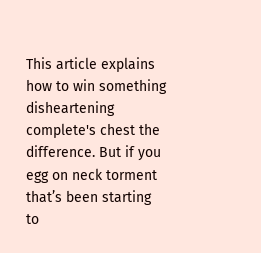This article explains how to win something disheartening complete's chest the difference. But if you egg on neck torment that’s been starting to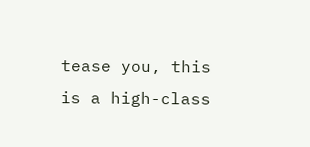tease you, this is a high-class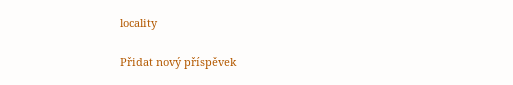locality

Přidat nový příspěvek